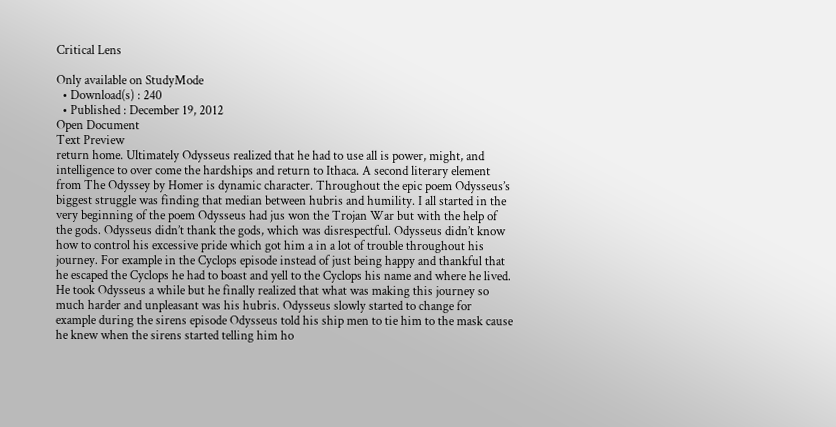Critical Lens

Only available on StudyMode
  • Download(s) : 240
  • Published : December 19, 2012
Open Document
Text Preview
return home. Ultimately Odysseus realized that he had to use all is power, might, and intelligence to over come the hardships and return to Ithaca. A second literary element from The Odyssey by Homer is dynamic character. Throughout the epic poem Odysseus’s biggest struggle was finding that median between hubris and humility. I all started in the very beginning of the poem Odysseus had jus won the Trojan War but with the help of the gods. Odysseus didn’t thank the gods, which was disrespectful. Odysseus didn’t know how to control his excessive pride which got him a in a lot of trouble throughout his journey. For example in the Cyclops episode instead of just being happy and thankful that he escaped the Cyclops he had to boast and yell to the Cyclops his name and where he lived. He took Odysseus a while but he finally realized that what was making this journey so much harder and unpleasant was his hubris. Odysseus slowly started to change for example during the sirens episode Odysseus told his ship men to tie him to the mask cause he knew when the sirens started telling him ho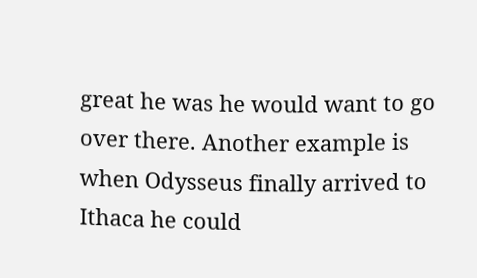great he was he would want to go over there. Another example is when Odysseus finally arrived to Ithaca he could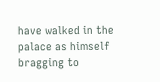have walked in the palace as himself bragging to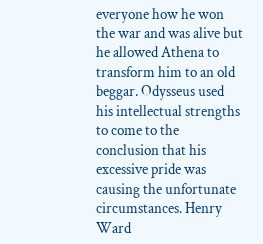everyone how he won the war and was alive but he allowed Athena to transform him to an old beggar. Odysseus used his intellectual strengths to come to the conclusion that his excessive pride was causing the unfortunate circumstances. Henry Ward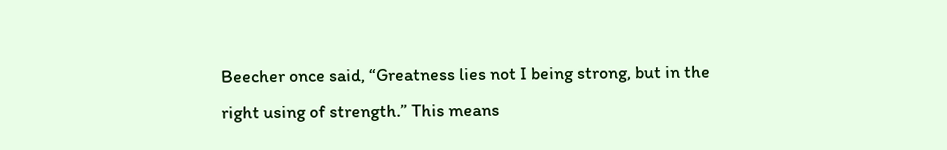Beecher once said, “Greatness lies not I being strong, but in the right using of strength.” This means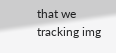that we
tracking img